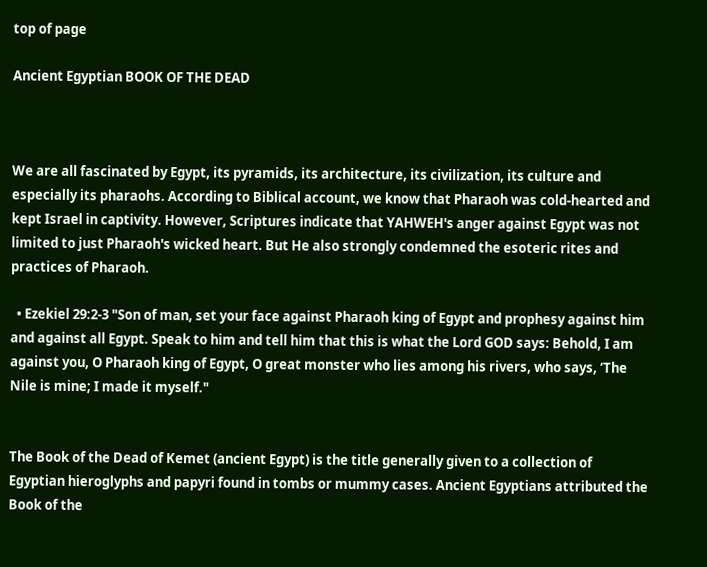top of page

Ancient Egyptian BOOK OF THE DEAD



We are all fascinated by Egypt, its pyramids, its architecture, its civilization, its culture and especially its pharaohs. According to Biblical account, we know that Pharaoh was cold-hearted and kept Israel in captivity. However, Scriptures indicate that YAHWEH's anger against Egypt was not limited to just Pharaoh's wicked heart. But He also strongly condemned the esoteric rites and practices of Pharaoh.

  • Ezekiel 29:2-3 "Son of man, set your face against Pharaoh king of Egypt and prophesy against him and against all Egypt. Speak to him and tell him that this is what the Lord GOD says: Behold, I am against you, O Pharaoh king of Egypt, O great monster who lies among his rivers, who says, ‘The Nile is mine; I made it myself."


The Book of the Dead of Kemet (ancient Egypt) is the title generally given to a collection of Egyptian hieroglyphs and papyri found in tombs or mummy cases. Ancient Egyptians attributed the Book of the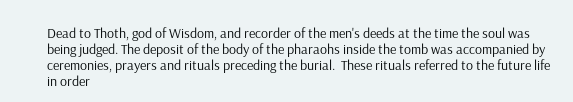Dead to Thoth, god of Wisdom, and recorder of the men's deeds at the time the soul was being judged. The deposit of the body of the pharaohs inside the tomb was accompanied by ceremonies, prayers and rituals preceding the burial.  These rituals referred to the future life in order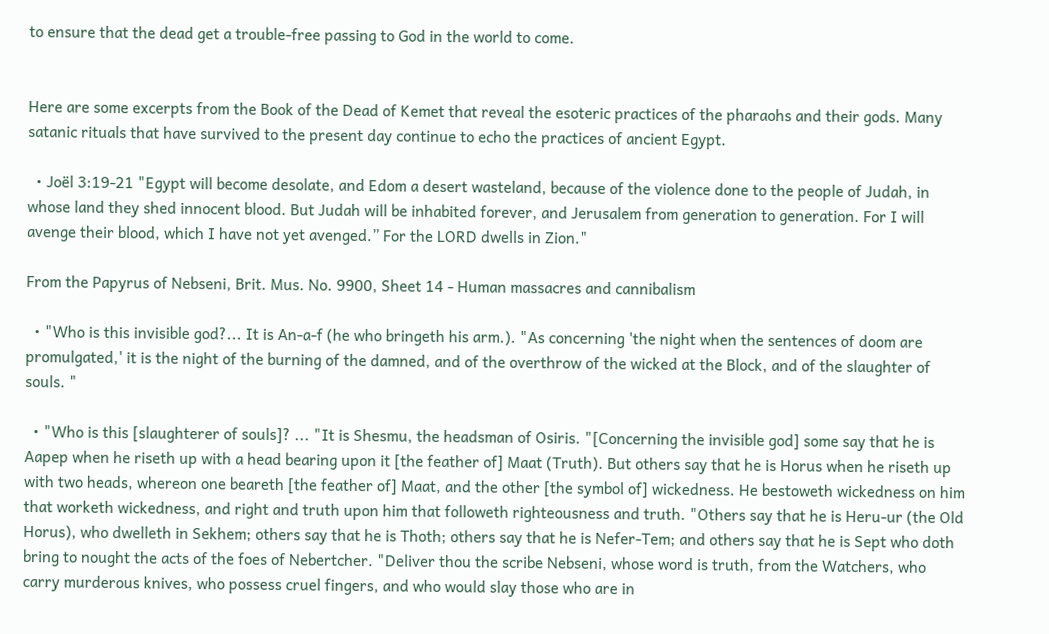to ensure that the dead get a trouble-free passing to God in the world to come.


Here are some excerpts from the Book of the Dead of Kemet that reveal the esoteric practices of the pharaohs and their gods. Many satanic rituals that have survived to the present day continue to echo the practices of ancient Egypt.

  • Joël 3:19-21 "Egypt will become desolate, and Edom a desert wasteland, because of the violence done to the people of Judah, in whose land they shed innocent blood. But Judah will be inhabited forever, and Jerusalem from generation to generation. For I will avenge their blood, which I have not yet avenged.” For the LORD dwells in Zion."

From the Papyrus of Nebseni, Brit. Mus. No. 9900, Sheet 14 - Human massacres and cannibalism

  • "Who is this invisible god?... It is An-a-f (he who bringeth his arm.). "As concerning 'the night when the sentences of doom are promulgated,' it is the night of the burning of the damned, and of the overthrow of the wicked at the Block, and of the slaughter of souls. "

  • "Who is this [slaughterer of souls]? ... "It is Shesmu, the headsman of Osiris. "[Concerning the invisible god] some say that he is Aapep when he riseth up with a head bearing upon it [the feather of] Maat (Truth). But others say that he is Horus when he riseth up with two heads, whereon one beareth [the feather of] Maat, and the other [the symbol of] wickedness. He bestoweth wickedness on him that worketh wickedness, and right and truth upon him that followeth righteousness and truth. "Others say that he is Heru-ur (the Old Horus), who dwelleth in Sekhem; others say that he is Thoth; others say that he is Nefer-Tem; and others say that he is Sept who doth bring to nought the acts of the foes of Nebertcher. "Deliver thou the scribe Nebseni, whose word is truth, from the Watchers, who carry murderous knives, who possess cruel fingers, and who would slay those who are in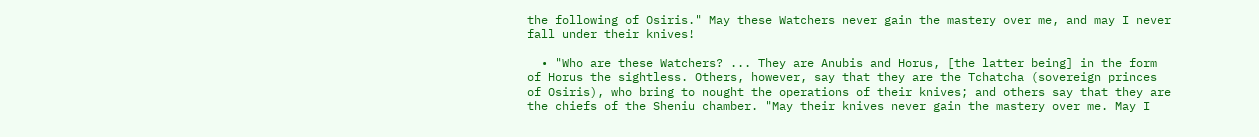the following of Osiris." May these Watchers never gain the mastery over me, and may I never fall under their knives!

  • "Who are these Watchers? ... They are Anubis and Horus, [the latter being] in the form of Horus the sightless. Others, however, say that they are the Tchatcha (sovereign princes of Osiris), who bring to nought the operations of their knives; and others say that they are the chiefs of the Sheniu chamber. "May their knives never gain the mastery over me. May I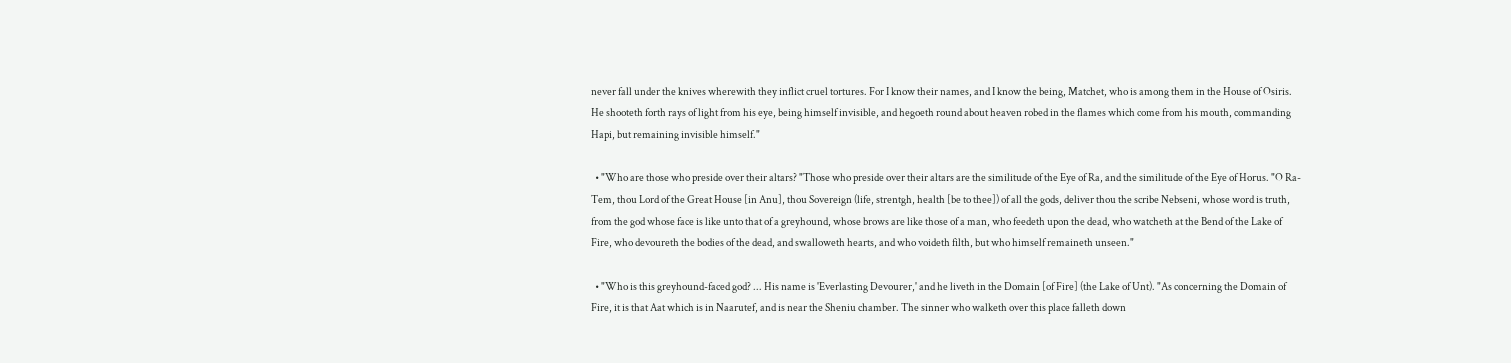never fall under the knives wherewith they inflict cruel tortures. For I know their names, and I know the being, Matchet, who is among them in the House of Osiris. He shooteth forth rays of light from his eye, being himself invisible, and hegoeth round about heaven robed in the flames which come from his mouth, commanding Hapi, but remaining invisible himself."

  • "Who are those who preside over their altars? "Those who preside over their altars are the similitude of the Eye of Ra, and the similitude of the Eye of Horus. "O Ra-Tem, thou Lord of the Great House [in Anu], thou Sovereign (life, strentgh, health [be to thee]) of all the gods, deliver thou the scribe Nebseni, whose word is truth, from the god whose face is like unto that of a greyhound, whose brows are like those of a man, who feedeth upon the dead, who watcheth at the Bend of the Lake of Fire, who devoureth the bodies of the dead, and swalloweth hearts, and who voideth filth, but who himself remaineth unseen."

  • "Who is this greyhound-faced god? ... His name is 'Everlasting Devourer,' and he liveth in the Domain [of Fire] (the Lake of Unt). "As concerning the Domain of Fire, it is that Aat which is in Naarutef, and is near the Sheniu chamber. The sinner who walketh over this place falleth down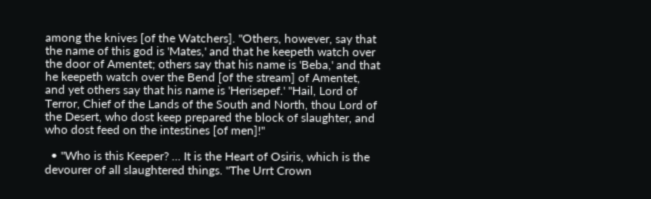among the knives [of the Watchers]. "Others, however, say that the name of this god is 'Mates,' and that he keepeth watch over the door of Amentet; others say that his name is 'Beba,' and that he keepeth watch over the Bend [of the stream] of Amentet, and yet others say that his name is 'Herisepef.' "Hail, Lord of Terror, Chief of the Lands of the South and North, thou Lord of the Desert, who dost keep prepared the block of slaughter, and who dost feed on the intestines [of men]!"

  • "Who is this Keeper? ... It is the Heart of Osiris, which is the devourer of all slaughtered things. "The Urrt Crown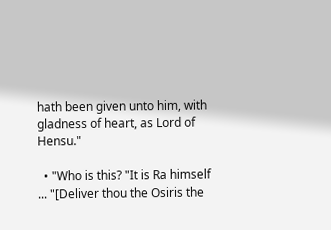hath been given unto him, with gladness of heart, as Lord of Hensu."

  • "Who is this? "It is Ra himself ... "[Deliver thou the Osiris the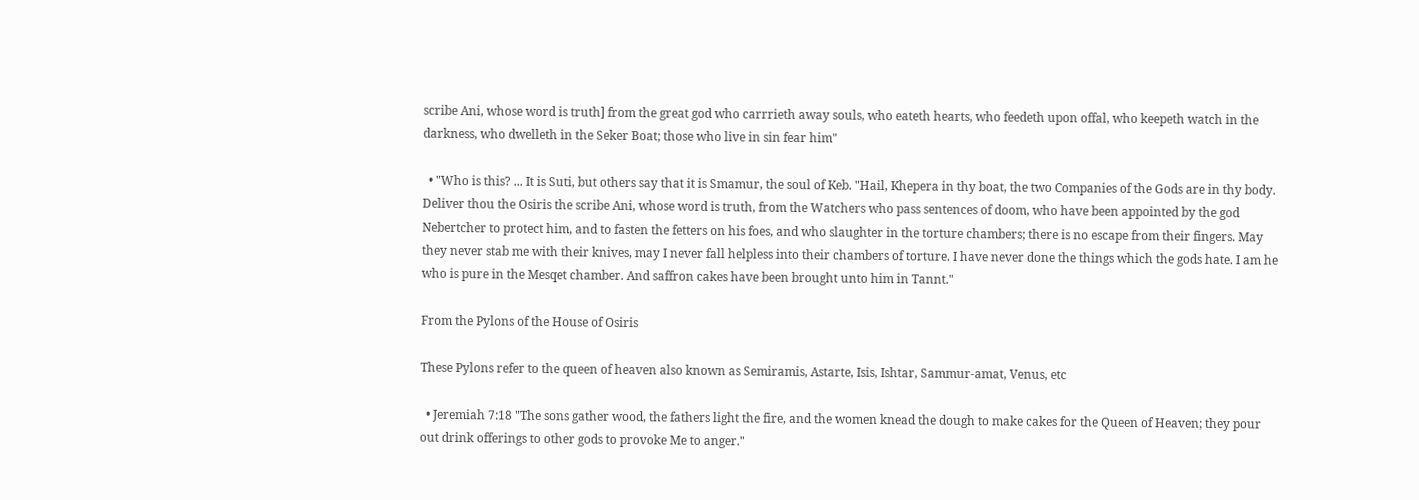scribe Ani, whose word is truth] from the great god who carrrieth away souls, who eateth hearts, who feedeth upon offal, who keepeth watch in the darkness, who dwelleth in the Seker Boat; those who live in sin fear him"

  • "Who is this? ... It is Suti, but others say that it is Smamur, the soul of Keb. "Hail, Khepera in thy boat, the two Companies of the Gods are in thy body. Deliver thou the Osiris the scribe Ani, whose word is truth, from the Watchers who pass sentences of doom, who have been appointed by the god Nebertcher to protect him, and to fasten the fetters on his foes, and who slaughter in the torture chambers; there is no escape from their fingers. May they never stab me with their knives, may I never fall helpless into their chambers of torture. I have never done the things which the gods hate. I am he who is pure in the Mesqet chamber. And saffron cakes have been brought unto him in Tannt."

From the Pylons of the House of Osiris

These Pylons refer to the queen of heaven also known as Semiramis, Astarte, Isis, Ishtar, Sammur-amat, Venus, etc

  • Jeremiah 7:18 "The sons gather wood, the fathers light the fire, and the women knead the dough to make cakes for the Queen of Heaven; they pour out drink offerings to other gods to provoke Me to anger."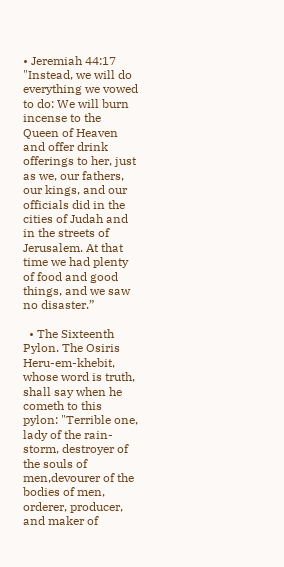• Jeremiah 44:17 "Instead, we will do everything we vowed to do: We will burn incense to the Queen of Heaven and offer drink offerings to her, just as we, our fathers, our kings, and our officials did in the cities of Judah and in the streets of Jerusalem. At that time we had plenty of food and good things, and we saw no disaster.”

  • The Sixteenth Pylon. The Osiris Heru-em-khebit, whose word is truth, shall say when he cometh to this pylon: "Terrible one, lady of the rain- storm, destroyer of the souls of men,devourer of the bodies of men, orderer, producer, and maker of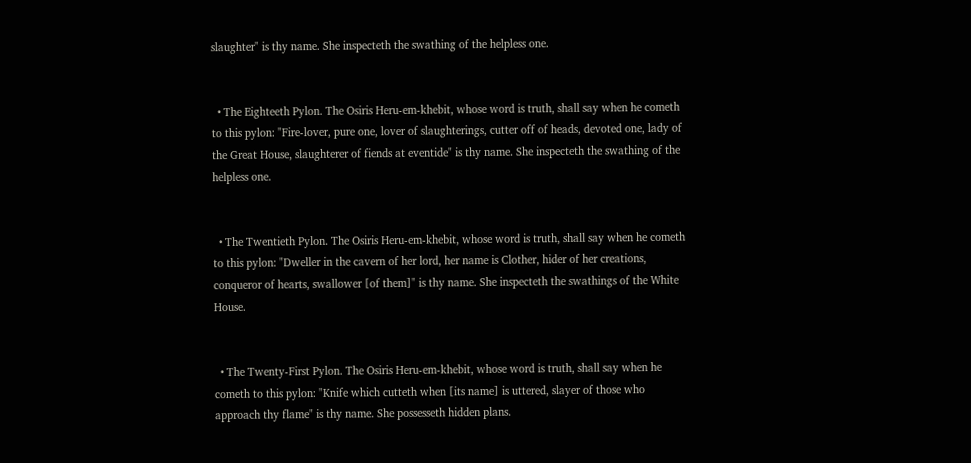slaughter" is thy name. She inspecteth the swathing of the helpless one.


  • The Eighteeth Pylon. The Osiris Heru-em-khebit, whose word is truth, shall say when he cometh to this pylon: "Fire-lover, pure one, lover of slaughterings, cutter off of heads, devoted one, lady of the Great House, slaughterer of fiends at eventide" is thy name. She inspecteth the swathing of the helpless one.


  • The Twentieth Pylon. The Osiris Heru-em-khebit, whose word is truth, shall say when he cometh to this pylon: "Dweller in the cavern of her lord, her name is Clother, hider of her creations, conqueror of hearts, swallower [of them]" is thy name. She inspecteth the swathings of the White House.


  • The Twenty-First Pylon. The Osiris Heru-em-khebit, whose word is truth, shall say when he cometh to this pylon: "Knife which cutteth when [its name] is uttered, slayer of those who approach thy flame" is thy name. She possesseth hidden plans.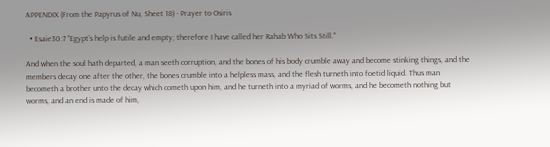APPENDIX (From the Papyrus of Nu, Sheet 18) - Prayer to Osiris

  • Esaie30:7 "Egypt’s help is futile and empty; therefore I have called her Rahab Who Sits Still."

And when the soul hath departed, a man seeth corruption, and the bones of his body crumble away and become stinking things, and the members decay one after the other, the bones crumble into a helpless mass, and the flesh turneth into foetid liquid. Thus man becometh a brother unto the decay which cometh upon him, and he turneth into a myriad of worms, and he becometh nothing but worms, and an end is made of him,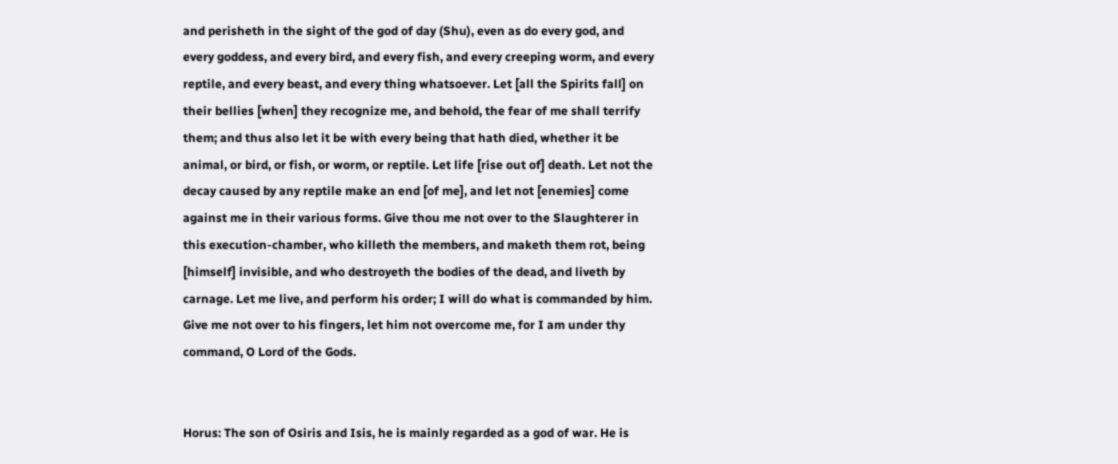and perisheth in the sight of the god of day (Shu), even as do every god, and every goddess, and every bird, and every fish, and every creeping worm, and every reptile, and every beast, and every thing whatsoever. Let [all the Spirits fall] on their bellies [when] they recognize me, and behold, the fear of me shall terrify them; and thus also let it be with every being that hath died, whether it be animal, or bird, or fish, or worm, or reptile. Let life [rise out of] death. Let not the decay caused by any reptile make an end [of me], and let not [enemies] come against me in their various forms. Give thou me not over to the Slaughterer in this execution-chamber, who killeth the members, and maketh them rot, being [himself] invisible, and who destroyeth the bodies of the dead, and liveth by carnage. Let me live, and perform his order; I will do what is commanded by him. Give me not over to his fingers, let him not overcome me, for I am under thy command, O Lord of the Gods.


Horus: The son of Osiris and Isis, he is mainly regarded as a god of war. He is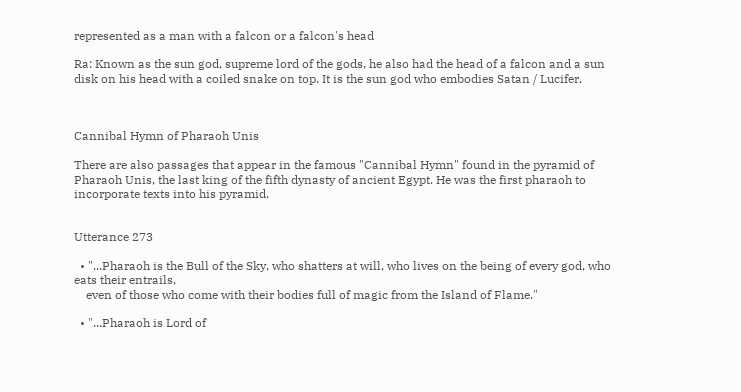represented as a man with a falcon or a falcon's head

Ra: Known as the sun god, supreme lord of the gods, he also had the head of a falcon and a sun disk on his head with a coiled snake on top. It is the sun god who embodies Satan / Lucifer.



Cannibal Hymn of Pharaoh Unis

There are also passages that appear in the famous "Cannibal Hymn" found in the pyramid of Pharaoh Unis, the last king of the fifth dynasty of ancient Egypt. He was the first pharaoh to incorporate texts into his pyramid.


Utterance 273

  • "...Pharaoh is the Bull of the Sky, who shatters at will, who lives on the being of every god, who eats their entrails,
    even of those who come with their bodies full of magic from the Island of Flame."

  • "...Pharaoh is Lord of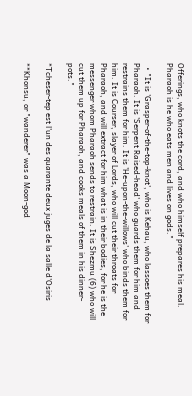Offerings, who knots the cord, and who himself prepares his meal. Pharaoh is he who eats men and lives on gods."

  • "It is 'Grasper-of-the-top-knot', who is Kehau, who lassoes them for Pharaoh. It is 'Serpent Raised-head' who guards them for him and restrains them for him. It is 'He-upon-the-willows' who binds them for him. It is Courser, slayer of Lords, who will cut their throats for Pharaoh, and will extract for him what is in their bodies, for he is the messenger whom Pharaoh sends to restrain. It is Shezmu (6) who will cut them up for Pharaoh, and cooks meals of them in his dinner-pots."

*Tcheser-tep est l'un des quarante deux juges de la salle d'Osiris

**Khonsu, or "wanderer" was a Moon-god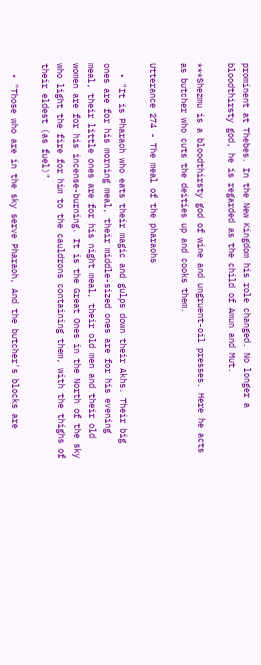prominent at Thebes. In the New Kingdom his role changed. No longer a bloodthirsty god, he is regarded as the child of Amun and Mut.

***Shezmu is a bloodthirsty god of wine and ungruent-oil presses. Here he acts as butcher who cuts the deities up and cooks them.

Utterance 274 - The meal of the pharaohs

  • "It is Pharaoh who eats their magic and gulps down their Akhs. Their big ones are for his morning meal, their middle-sized ones are for his evening meal, their little ones are for his night meal, their old men and their old women are for his incense-burning. It is the Great Ones in the North of the sky who light the fire for him to the cauldrons containing them, with the thighs of their eldest (as fuel)"

  • "Those who are in the sky serve Pharaoh, And the butcher's blocks are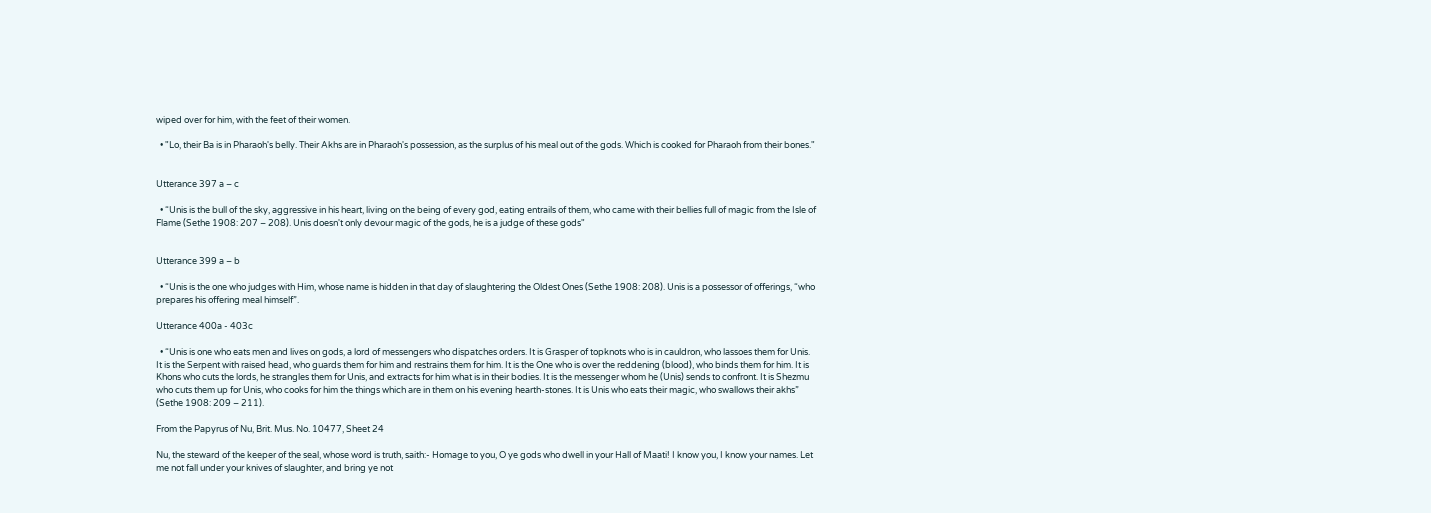wiped over for him, with the feet of their women.

  • "Lo, their Ba is in Pharaoh's belly. Their Akhs are in Pharaoh's possession, as the surplus of his meal out of the gods. Which is cooked for Pharaoh from their bones."


Utterance 397 a – c

  • “Unis is the bull of the sky, aggressive in his heart, living on the being of every god, eating entrails of them, who came with their bellies full of magic from the Isle of Flame (Sethe 1908: 207 – 208). Unis doesn't only devour magic of the gods, he is a judge of these gods"


Utterance 399 a – b

  • “Unis is the one who judges with Him, whose name is hidden in that day of slaughtering the Oldest Ones (Sethe 1908: 208). Unis is a possessor of offerings, “who prepares his offering meal himself”.

Utterance 400a - 403c

  • “Unis is one who eats men and lives on gods, a lord of messengers who dispatches orders. It is Grasper of topknots who is in cauldron, who lassoes them for Unis. It is the Serpent with raised head, who guards them for him and restrains them for him. It is the One who is over the reddening (blood), who binds them for him. It is Khons who cuts the lords, he strangles them for Unis, and extracts for him what is in their bodies. It is the messenger whom he (Unis) sends to confront. It is Shezmu who cuts them up for Unis, who cooks for him the things which are in them on his evening hearth-stones. It is Unis who eats their magic, who swallows their akhs” (Sethe 1908: 209 – 211).

From the Papyrus of Nu, Brit. Mus. No. 10477, Sheet 24

Nu, the steward of the keeper of the seal, whose word is truth, saith:- Homage to you, O ye gods who dwell in your Hall of Maati! I know you, I know your names. Let me not fall under your knives of slaughter, and bring ye not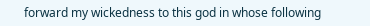forward my wickedness to this god in whose following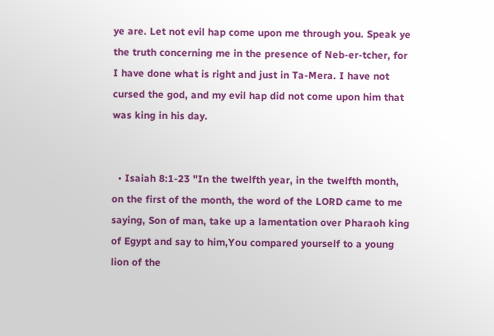ye are. Let not evil hap come upon me through you. Speak ye the truth concerning me in the presence of Neb-er-tcher, for I have done what is right and just in Ta-Mera. I have not cursed the god, and my evil hap did not come upon him that was king in his day.


  • Isaiah 8:1-23 "In the twelfth year, in the twelfth month, on the first of the month, the word of the LORD came to me saying, Son of man, take up a lamentation over Pharaoh king of Egypt and say to him,You compared yourself to a young lion of the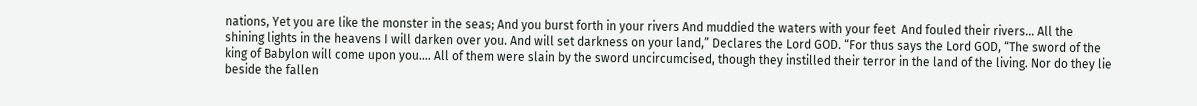nations, Yet you are like the monster in the seas; And you burst forth in your rivers And muddied the waters with your feet  And fouled their rivers... All the shining lights in the heavens I will darken over you. And will set darkness on your land,” Declares the Lord GOD. “For thus says the Lord GOD, “The sword of the king of Babylon will come upon you.... All of them were slain by the sword uncircumcised, though they instilled their terror in the land of the living. Nor do they lie beside the fallen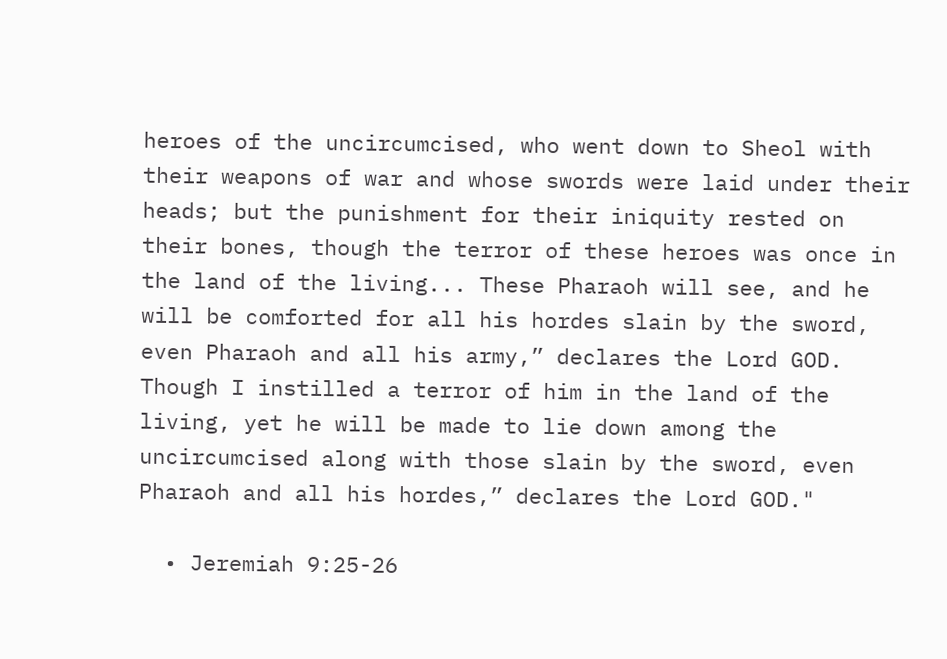heroes of the uncircumcised, who went down to Sheol with their weapons of war and whose swords were laid under their heads; but the punishment for their iniquity rested on their bones, though the terror of these heroes was once in the land of the living... These Pharaoh will see, and he will be comforted for all his hordes slain by the sword, even Pharaoh and all his army,” declares the Lord GOD. Though I instilled a terror of him in the land of the living, yet he will be made to lie down among the uncircumcised along with those slain by the sword, even Pharaoh and all his hordes,” declares the Lord GOD."

  • Jeremiah 9:25-26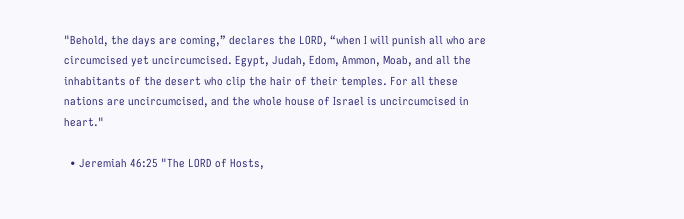"Behold, the days are coming,” declares the LORD, “when I will punish all who are circumcised yet uncircumcised. Egypt, Judah, Edom, Ammon, Moab, and all the inhabitants of the desert who clip the hair of their temples. For all these nations are uncircumcised, and the whole house of Israel is uncircumcised in heart."

  • Jeremiah 46:25 "The LORD of Hosts,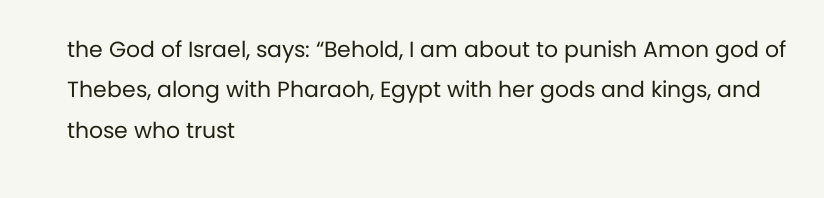the God of Israel, says: “Behold, I am about to punish Amon god of Thebes, along with Pharaoh, Egypt with her gods and kings, and those who trust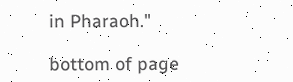in Pharaoh."

bottom of page